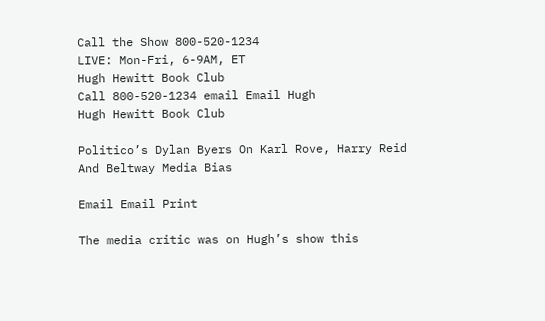Call the Show 800-520-1234
LIVE: Mon-Fri, 6-9AM, ET
Hugh Hewitt Book Club
Call 800-520-1234 email Email Hugh
Hugh Hewitt Book Club

Politico’s Dylan Byers On Karl Rove, Harry Reid And Beltway Media Bias

Email Email Print

The media critic was on Hugh’s show this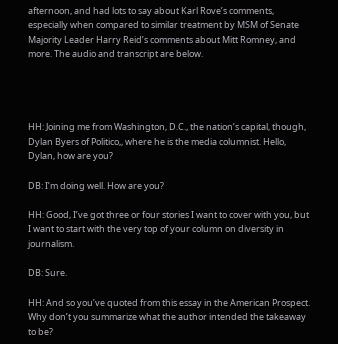afternoon, and had lots to say about Karl Rove’s comments, especially when compared to similar treatment by MSM of Senate Majority Leader Harry Reid’s comments about Mitt Romney, and more. The audio and transcript are below.




HH: Joining me from Washington, D.C., the nation’s capital, though, Dylan Byers of Politico,, where he is the media columnist. Hello, Dylan, how are you?

DB: I’m doing well. How are you?

HH: Good, I’ve got three or four stories I want to cover with you, but I want to start with the very top of your column on diversity in journalism.

DB: Sure.

HH: And so you’ve quoted from this essay in the American Prospect. Why don’t you summarize what the author intended the takeaway to be?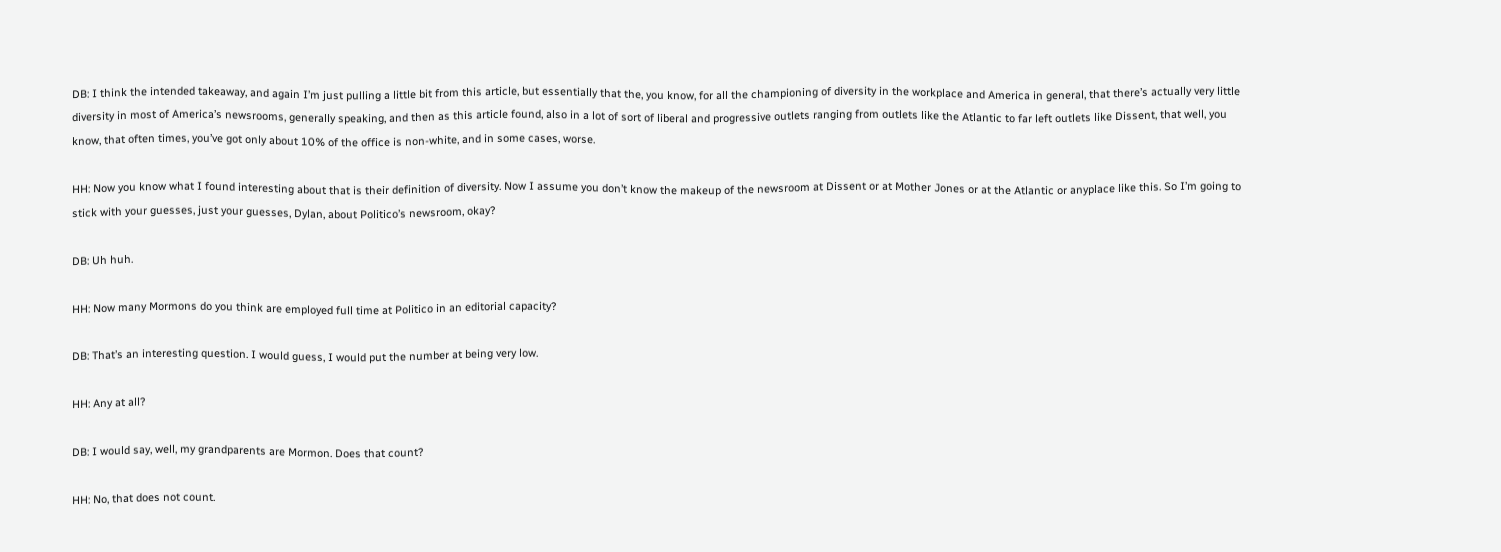DB: I think the intended takeaway, and again I’m just pulling a little bit from this article, but essentially that the, you know, for all the championing of diversity in the workplace and America in general, that there’s actually very little diversity in most of America’s newsrooms, generally speaking, and then as this article found, also in a lot of sort of liberal and progressive outlets ranging from outlets like the Atlantic to far left outlets like Dissent, that well, you know, that often times, you’ve got only about 10% of the office is non-white, and in some cases, worse.

HH: Now you know what I found interesting about that is their definition of diversity. Now I assume you don’t know the makeup of the newsroom at Dissent or at Mother Jones or at the Atlantic or anyplace like this. So I’m going to stick with your guesses, just your guesses, Dylan, about Politico’s newsroom, okay?

DB: Uh huh.

HH: Now many Mormons do you think are employed full time at Politico in an editorial capacity?

DB: That’s an interesting question. I would guess, I would put the number at being very low.

HH: Any at all?

DB: I would say, well, my grandparents are Mormon. Does that count?

HH: No, that does not count.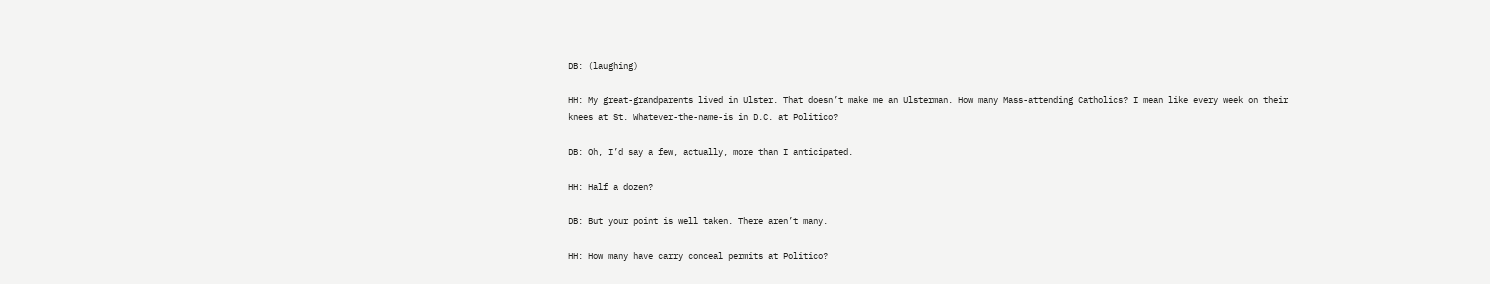DB: (laughing)

HH: My great-grandparents lived in Ulster. That doesn’t make me an Ulsterman. How many Mass-attending Catholics? I mean like every week on their knees at St. Whatever-the-name-is in D.C. at Politico?

DB: Oh, I’d say a few, actually, more than I anticipated.

HH: Half a dozen?

DB: But your point is well taken. There aren’t many.

HH: How many have carry conceal permits at Politico?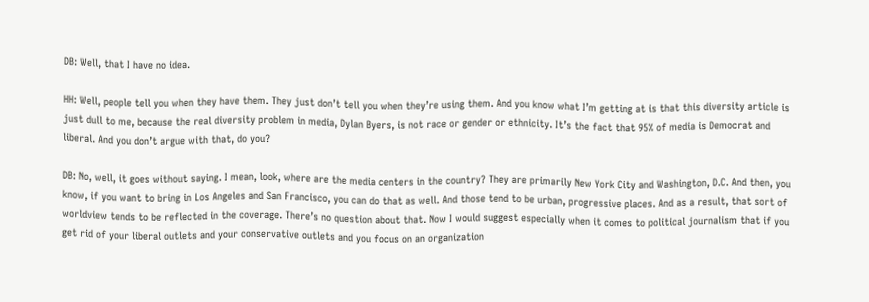DB: Well, that I have no idea.

HH: Well, people tell you when they have them. They just don’t tell you when they’re using them. And you know what I’m getting at is that this diversity article is just dull to me, because the real diversity problem in media, Dylan Byers, is not race or gender or ethnicity. It’s the fact that 95% of media is Democrat and liberal. And you don’t argue with that, do you?

DB: No, well, it goes without saying. I mean, look, where are the media centers in the country? They are primarily New York City and Washington, D.C. And then, you know, if you want to bring in Los Angeles and San Francisco, you can do that as well. And those tend to be urban, progressive places. And as a result, that sort of worldview tends to be reflected in the coverage. There’s no question about that. Now I would suggest especially when it comes to political journalism that if you get rid of your liberal outlets and your conservative outlets and you focus on an organization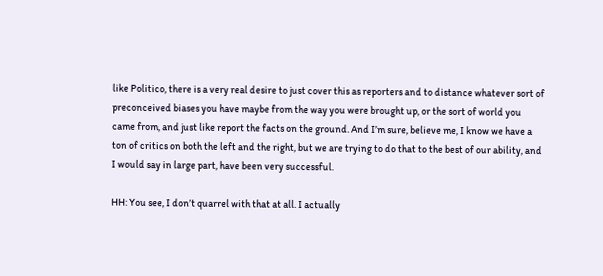like Politico, there is a very real desire to just cover this as reporters and to distance whatever sort of preconceived biases you have maybe from the way you were brought up, or the sort of world you came from, and just like report the facts on the ground. And I’m sure, believe me, I know we have a ton of critics on both the left and the right, but we are trying to do that to the best of our ability, and I would say in large part, have been very successful.

HH: You see, I don’t quarrel with that at all. I actually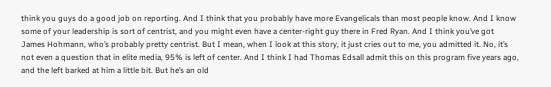think you guys do a good job on reporting. And I think that you probably have more Evangelicals than most people know. And I know some of your leadership is sort of centrist, and you might even have a center-right guy there in Fred Ryan. And I think you’ve got James Hohmann, who’s probably pretty centrist. But I mean, when I look at this story, it just cries out to me, you admitted it. No, it’s not even a question that in elite media, 95% is left of center. And I think I had Thomas Edsall admit this on this program five years ago, and the left barked at him a little bit. But he’s an old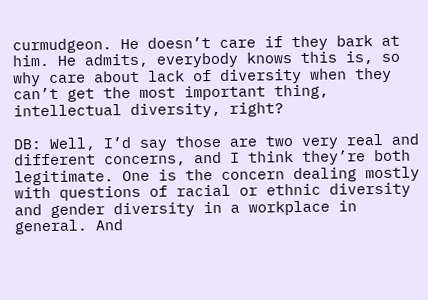curmudgeon. He doesn’t care if they bark at him. He admits, everybody knows this is, so why care about lack of diversity when they can’t get the most important thing, intellectual diversity, right?

DB: Well, I’d say those are two very real and different concerns, and I think they’re both legitimate. One is the concern dealing mostly with questions of racial or ethnic diversity and gender diversity in a workplace in general. And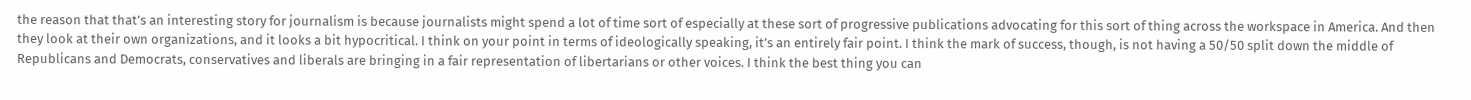the reason that that’s an interesting story for journalism is because journalists might spend a lot of time sort of especially at these sort of progressive publications advocating for this sort of thing across the workspace in America. And then they look at their own organizations, and it looks a bit hypocritical. I think on your point in terms of ideologically speaking, it’s an entirely fair point. I think the mark of success, though, is not having a 50/50 split down the middle of Republicans and Democrats, conservatives and liberals are bringing in a fair representation of libertarians or other voices. I think the best thing you can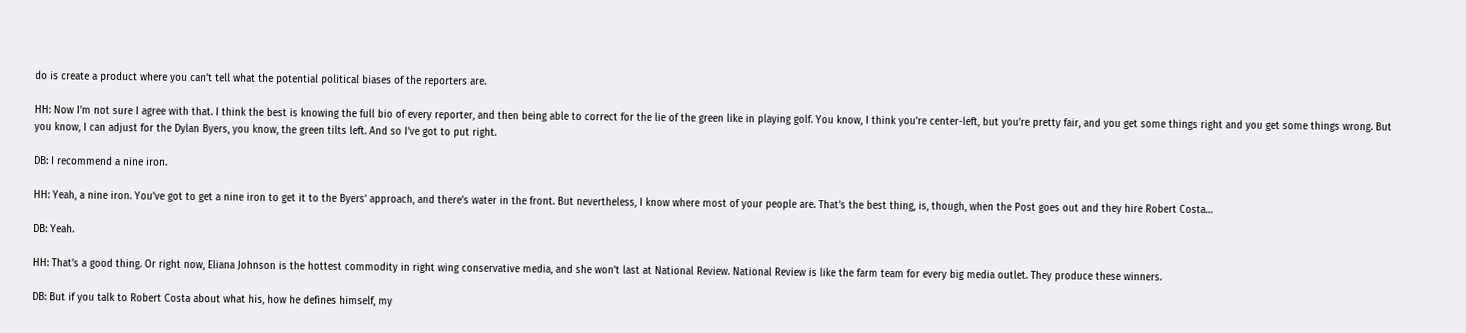do is create a product where you can’t tell what the potential political biases of the reporters are.

HH: Now I’m not sure I agree with that. I think the best is knowing the full bio of every reporter, and then being able to correct for the lie of the green like in playing golf. You know, I think you’re center-left, but you’re pretty fair, and you get some things right and you get some things wrong. But you know, I can adjust for the Dylan Byers, you know, the green tilts left. And so I’ve got to put right.

DB: I recommend a nine iron.

HH: Yeah, a nine iron. You’ve got to get a nine iron to get it to the Byers’ approach, and there’s water in the front. But nevertheless, I know where most of your people are. That’s the best thing, is, though, when the Post goes out and they hire Robert Costa…

DB: Yeah.

HH: That’s a good thing. Or right now, Eliana Johnson is the hottest commodity in right wing conservative media, and she won’t last at National Review. National Review is like the farm team for every big media outlet. They produce these winners.

DB: But if you talk to Robert Costa about what his, how he defines himself, my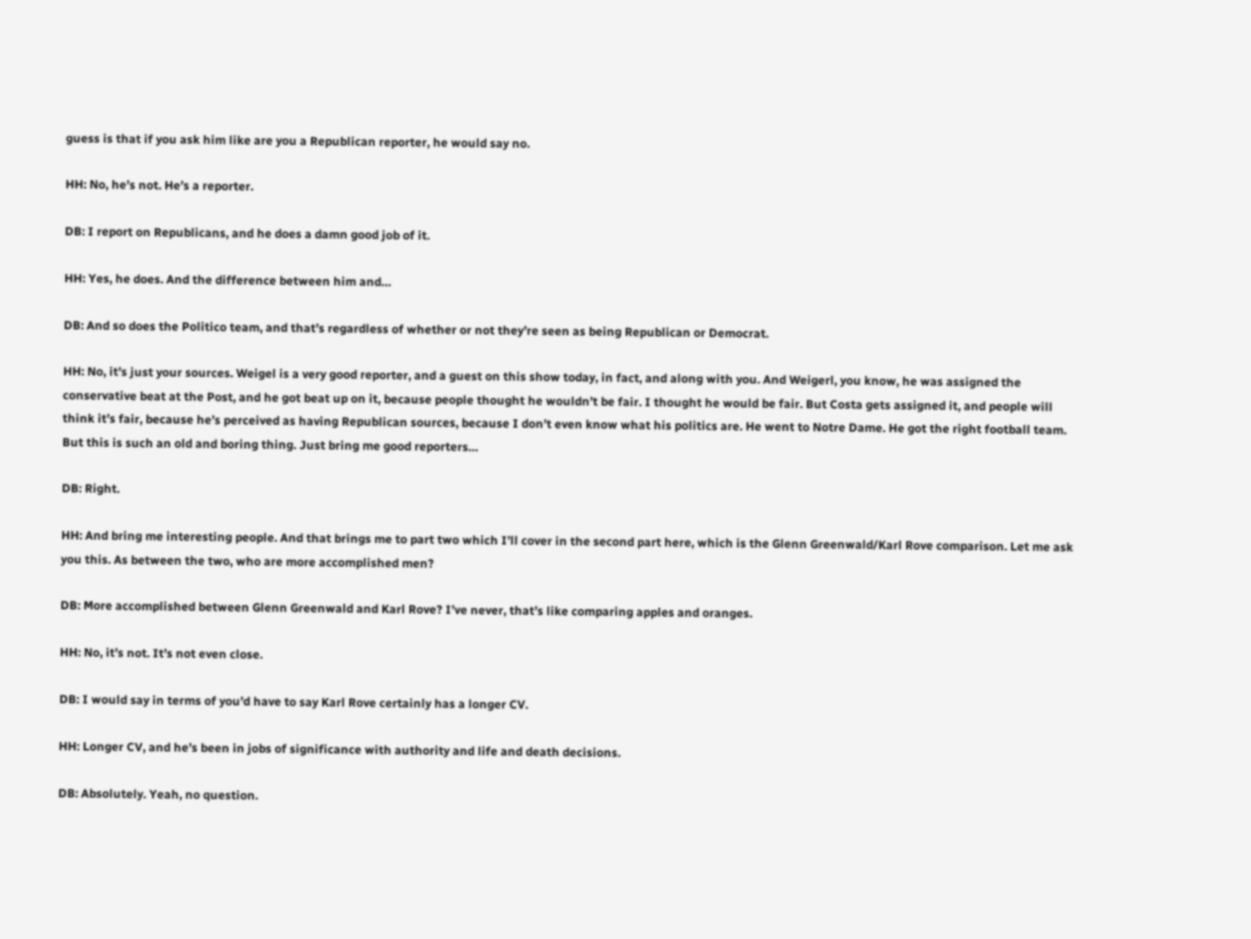guess is that if you ask him like are you a Republican reporter, he would say no.

HH: No, he’s not. He’s a reporter.

DB: I report on Republicans, and he does a damn good job of it.

HH: Yes, he does. And the difference between him and…

DB: And so does the Politico team, and that’s regardless of whether or not they’re seen as being Republican or Democrat.

HH: No, it’s just your sources. Weigel is a very good reporter, and a guest on this show today, in fact, and along with you. And Weigerl, you know, he was assigned the conservative beat at the Post, and he got beat up on it, because people thought he wouldn’t be fair. I thought he would be fair. But Costa gets assigned it, and people will think it’s fair, because he’s perceived as having Republican sources, because I don’t even know what his politics are. He went to Notre Dame. He got the right football team. But this is such an old and boring thing. Just bring me good reporters…

DB: Right.

HH: And bring me interesting people. And that brings me to part two which I’ll cover in the second part here, which is the Glenn Greenwald/Karl Rove comparison. Let me ask you this. As between the two, who are more accomplished men?

DB: More accomplished between Glenn Greenwald and Karl Rove? I’ve never, that’s like comparing apples and oranges.

HH: No, it’s not. It’s not even close.

DB: I would say in terms of you’d have to say Karl Rove certainly has a longer CV.

HH: Longer CV, and he’s been in jobs of significance with authority and life and death decisions.

DB: Absolutely. Yeah, no question.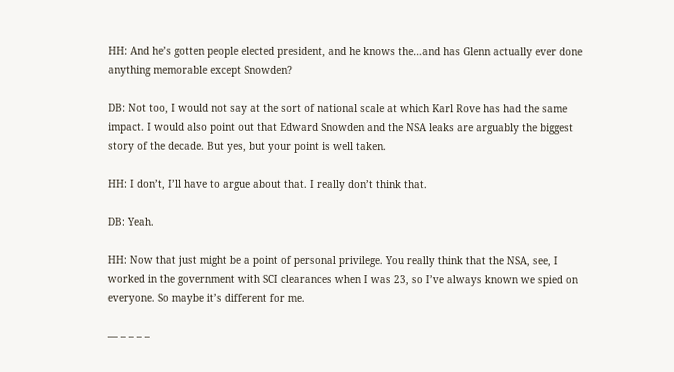HH: And he’s gotten people elected president, and he knows the…and has Glenn actually ever done anything memorable except Snowden?

DB: Not too, I would not say at the sort of national scale at which Karl Rove has had the same impact. I would also point out that Edward Snowden and the NSA leaks are arguably the biggest story of the decade. But yes, but your point is well taken.

HH: I don’t, I’ll have to argue about that. I really don’t think that.

DB: Yeah.

HH: Now that just might be a point of personal privilege. You really think that the NSA, see, I worked in the government with SCI clearances when I was 23, so I’ve always known we spied on everyone. So maybe it’s different for me.

— – – – –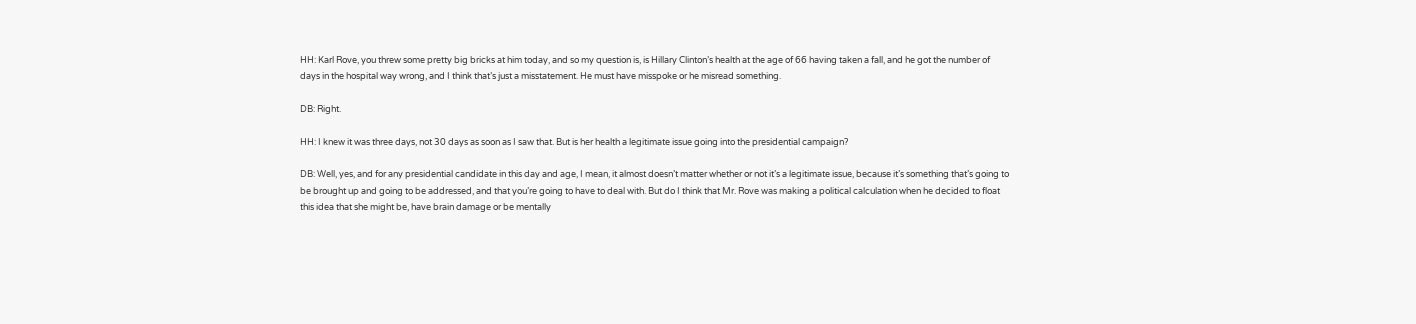HH: Karl Rove, you threw some pretty big bricks at him today, and so my question is, is Hillary Clinton’s health at the age of 66 having taken a fall, and he got the number of days in the hospital way wrong, and I think that’s just a misstatement. He must have misspoke or he misread something.

DB: Right.

HH: I knew it was three days, not 30 days as soon as I saw that. But is her health a legitimate issue going into the presidential campaign?

DB: Well, yes, and for any presidential candidate in this day and age, I mean, it almost doesn’t matter whether or not it’s a legitimate issue, because it’s something that’s going to be brought up and going to be addressed, and that you’re going to have to deal with. But do I think that Mr. Rove was making a political calculation when he decided to float this idea that she might be, have brain damage or be mentally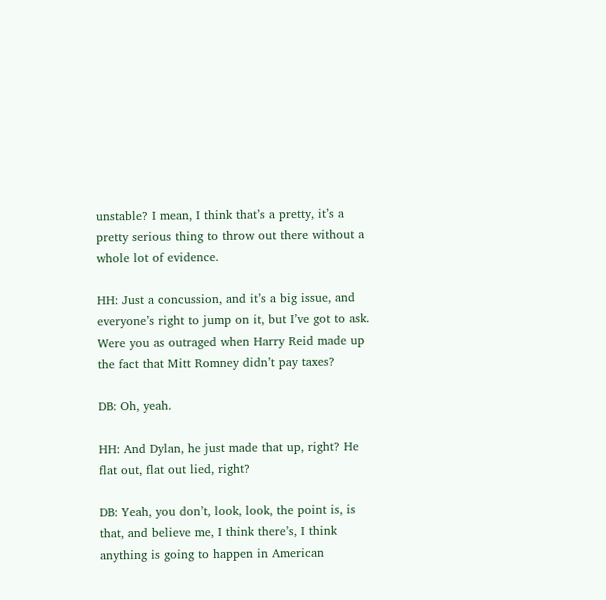unstable? I mean, I think that’s a pretty, it’s a pretty serious thing to throw out there without a whole lot of evidence.

HH: Just a concussion, and it’s a big issue, and everyone’s right to jump on it, but I’ve got to ask. Were you as outraged when Harry Reid made up the fact that Mitt Romney didn’t pay taxes?

DB: Oh, yeah.

HH: And Dylan, he just made that up, right? He flat out, flat out lied, right?

DB: Yeah, you don’t, look, look, the point is, is that, and believe me, I think there’s, I think anything is going to happen in American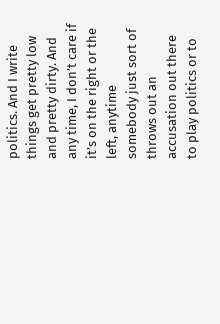politics. And I write things get pretty low and pretty dirty. And any time, I don’t care if it’s on the right or the left, anytime somebody just sort of throws out an accusation out there to play politics or to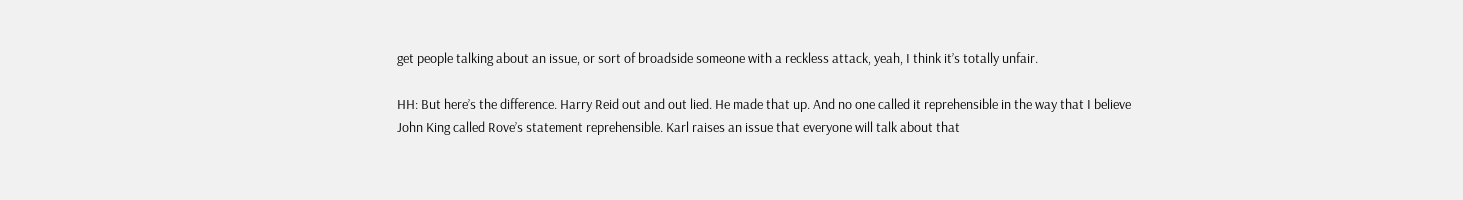get people talking about an issue, or sort of broadside someone with a reckless attack, yeah, I think it’s totally unfair.

HH: But here’s the difference. Harry Reid out and out lied. He made that up. And no one called it reprehensible in the way that I believe John King called Rove’s statement reprehensible. Karl raises an issue that everyone will talk about that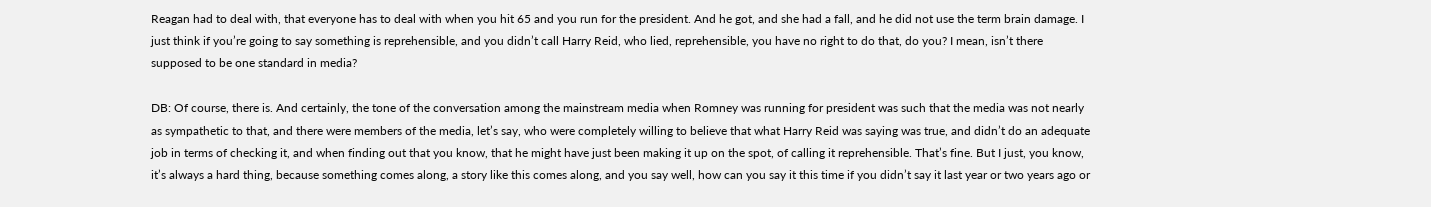Reagan had to deal with, that everyone has to deal with when you hit 65 and you run for the president. And he got, and she had a fall, and he did not use the term brain damage. I just think if you’re going to say something is reprehensible, and you didn’t call Harry Reid, who lied, reprehensible, you have no right to do that, do you? I mean, isn’t there supposed to be one standard in media?

DB: Of course, there is. And certainly, the tone of the conversation among the mainstream media when Romney was running for president was such that the media was not nearly as sympathetic to that, and there were members of the media, let’s say, who were completely willing to believe that what Harry Reid was saying was true, and didn’t do an adequate job in terms of checking it, and when finding out that you know, that he might have just been making it up on the spot, of calling it reprehensible. That’s fine. But I just, you know, it’s always a hard thing, because something comes along, a story like this comes along, and you say well, how can you say it this time if you didn’t say it last year or two years ago or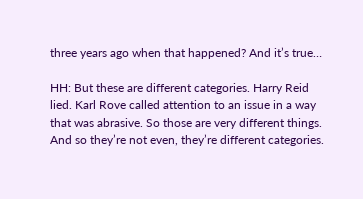three years ago when that happened? And it’s true…

HH: But these are different categories. Harry Reid lied. Karl Rove called attention to an issue in a way that was abrasive. So those are very different things. And so they’re not even, they’re different categories.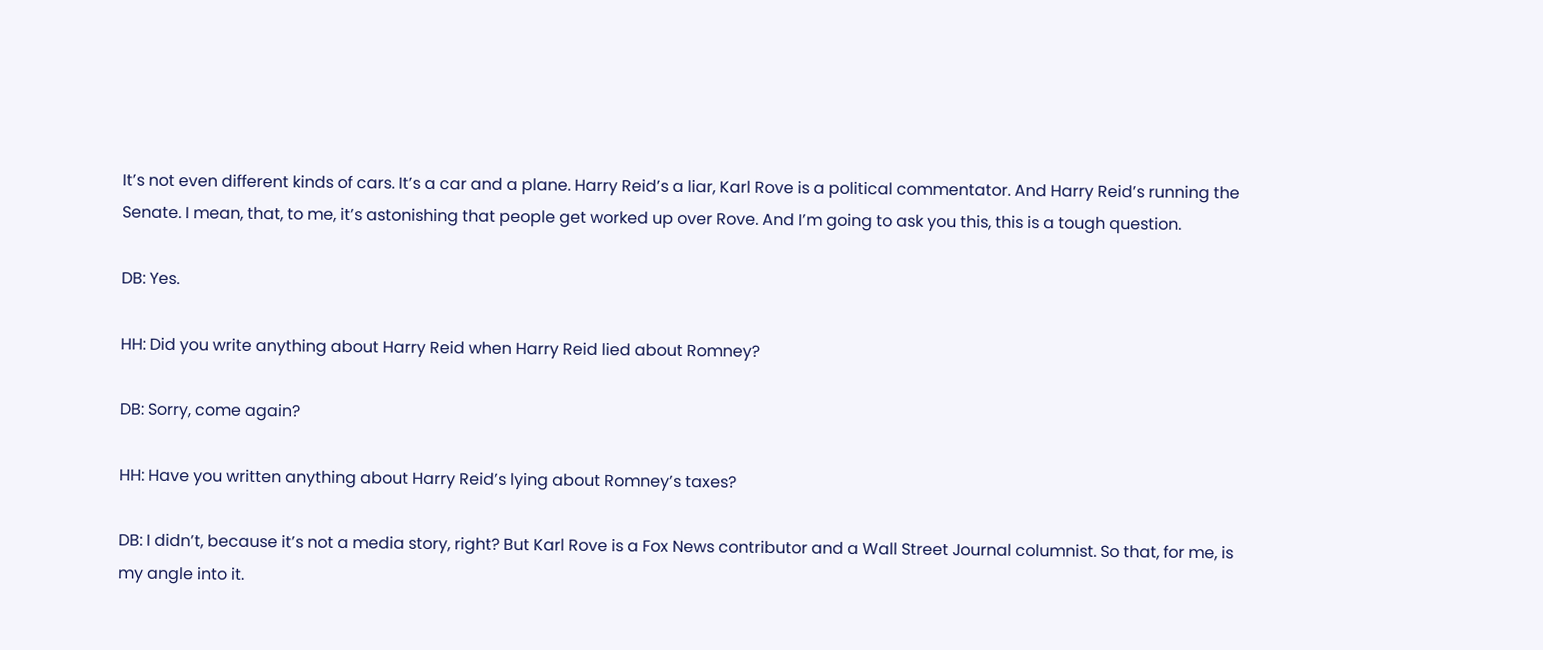It’s not even different kinds of cars. It’s a car and a plane. Harry Reid’s a liar, Karl Rove is a political commentator. And Harry Reid’s running the Senate. I mean, that, to me, it’s astonishing that people get worked up over Rove. And I’m going to ask you this, this is a tough question.

DB: Yes.

HH: Did you write anything about Harry Reid when Harry Reid lied about Romney?

DB: Sorry, come again?

HH: Have you written anything about Harry Reid’s lying about Romney’s taxes?

DB: I didn’t, because it’s not a media story, right? But Karl Rove is a Fox News contributor and a Wall Street Journal columnist. So that, for me, is my angle into it.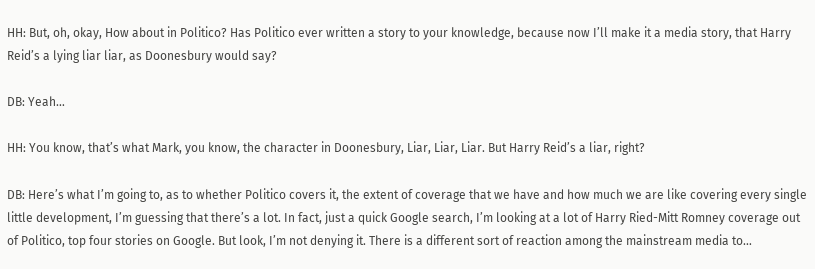HH: But, oh, okay, How about in Politico? Has Politico ever written a story to your knowledge, because now I’ll make it a media story, that Harry Reid’s a lying liar liar, as Doonesbury would say?

DB: Yeah…

HH: You know, that’s what Mark, you know, the character in Doonesbury, Liar, Liar, Liar. But Harry Reid’s a liar, right?

DB: Here’s what I’m going to, as to whether Politico covers it, the extent of coverage that we have and how much we are like covering every single little development, I’m guessing that there’s a lot. In fact, just a quick Google search, I’m looking at a lot of Harry Ried-Mitt Romney coverage out of Politico, top four stories on Google. But look, I’m not denying it. There is a different sort of reaction among the mainstream media to…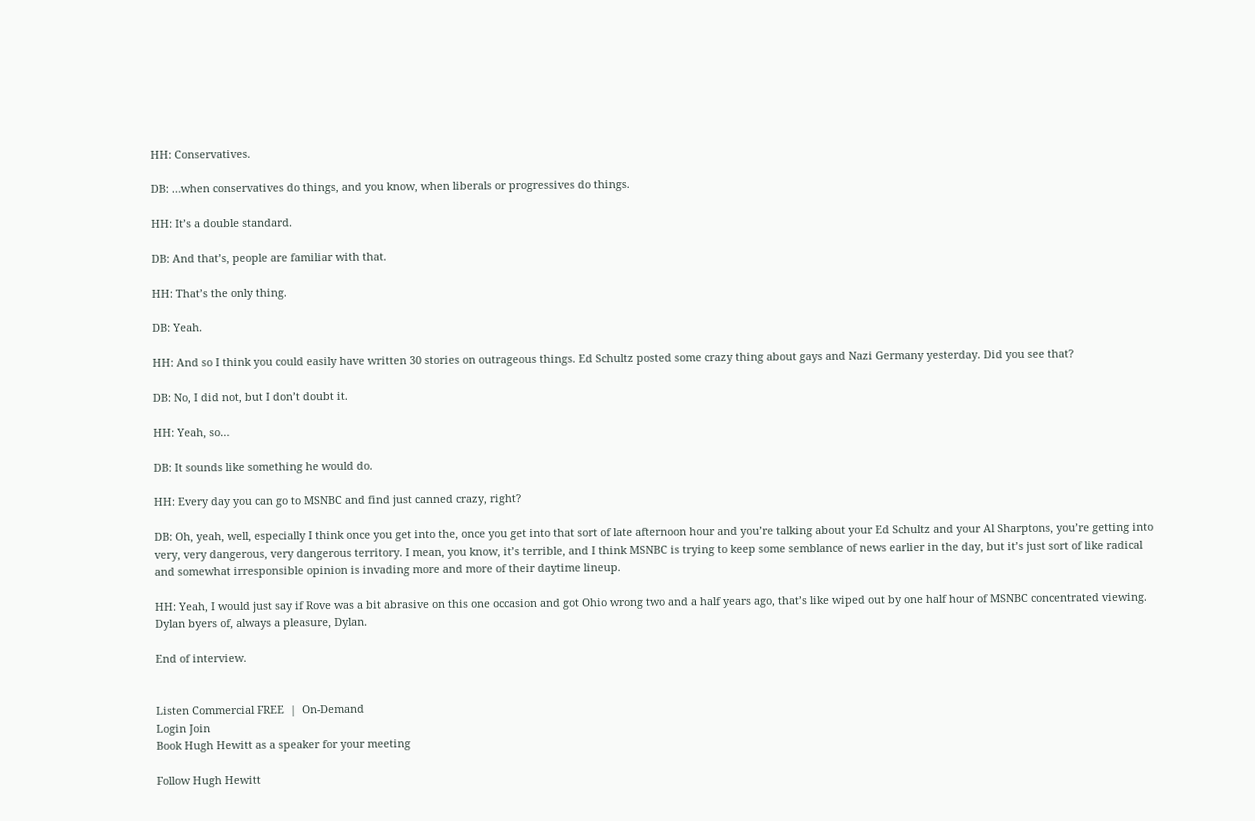HH: Conservatives.

DB: …when conservatives do things, and you know, when liberals or progressives do things.

HH: It’s a double standard.

DB: And that’s, people are familiar with that.

HH: That’s the only thing.

DB: Yeah.

HH: And so I think you could easily have written 30 stories on outrageous things. Ed Schultz posted some crazy thing about gays and Nazi Germany yesterday. Did you see that?

DB: No, I did not, but I don’t doubt it.

HH: Yeah, so…

DB: It sounds like something he would do.

HH: Every day you can go to MSNBC and find just canned crazy, right?

DB: Oh, yeah, well, especially I think once you get into the, once you get into that sort of late afternoon hour and you’re talking about your Ed Schultz and your Al Sharptons, you’re getting into very, very dangerous, very dangerous territory. I mean, you know, it’s terrible, and I think MSNBC is trying to keep some semblance of news earlier in the day, but it’s just sort of like radical and somewhat irresponsible opinion is invading more and more of their daytime lineup.

HH: Yeah, I would just say if Rove was a bit abrasive on this one occasion and got Ohio wrong two and a half years ago, that’s like wiped out by one half hour of MSNBC concentrated viewing. Dylan byers of, always a pleasure, Dylan.

End of interview.


Listen Commercial FREE  |  On-Demand
Login Join
Book Hugh Hewitt as a speaker for your meeting

Follow Hugh Hewitt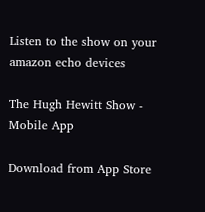Listen to the show on your amazon echo devices

The Hugh Hewitt Show - Mobile App

Download from App Store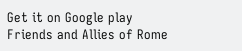Get it on Google play
Friends and Allies of Rome